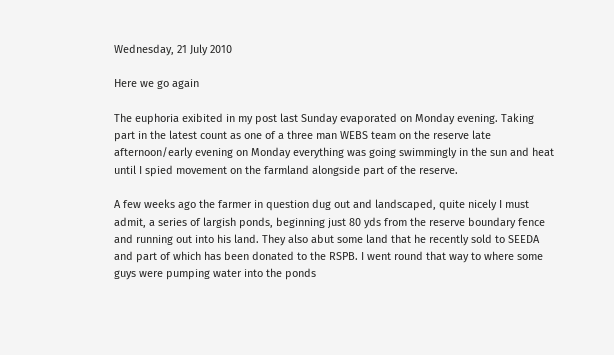Wednesday, 21 July 2010

Here we go again

The euphoria exibited in my post last Sunday evaporated on Monday evening. Taking part in the latest count as one of a three man WEBS team on the reserve late afternoon/early evening on Monday everything was going swimmingly in the sun and heat until I spied movement on the farmland alongside part of the reserve.

A few weeks ago the farmer in question dug out and landscaped, quite nicely I must admit, a series of largish ponds, beginning just 80 yds from the reserve boundary fence and running out into his land. They also abut some land that he recently sold to SEEDA and part of which has been donated to the RSPB. I went round that way to where some guys were pumping water into the ponds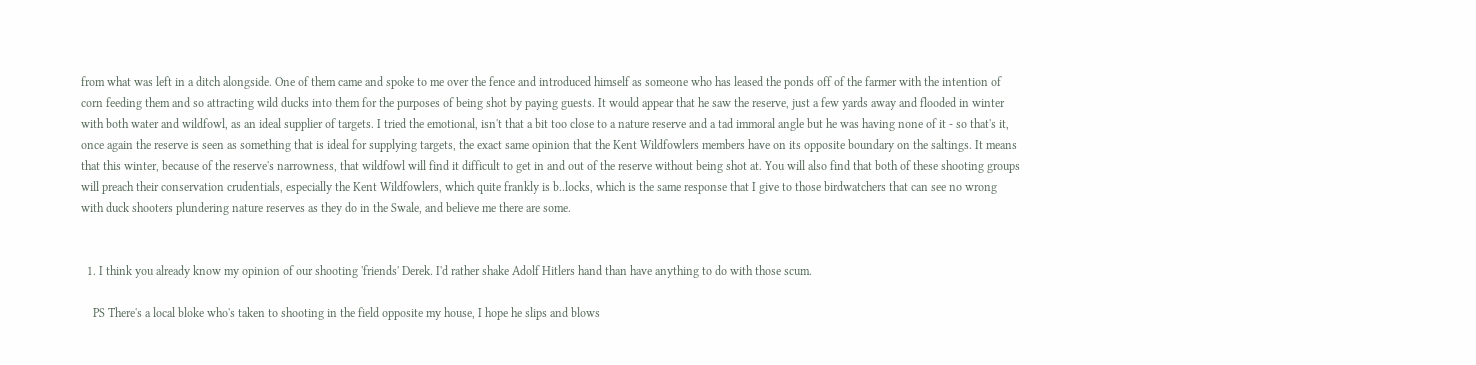from what was left in a ditch alongside. One of them came and spoke to me over the fence and introduced himself as someone who has leased the ponds off of the farmer with the intention of corn feeding them and so attracting wild ducks into them for the purposes of being shot by paying guests. It would appear that he saw the reserve, just a few yards away and flooded in winter with both water and wildfowl, as an ideal supplier of targets. I tried the emotional, isn't that a bit too close to a nature reserve and a tad immoral angle but he was having none of it - so that's it, once again the reserve is seen as something that is ideal for supplying targets, the exact same opinion that the Kent Wildfowlers members have on its opposite boundary on the saltings. It means that this winter, because of the reserve's narrowness, that wildfowl will find it difficult to get in and out of the reserve without being shot at. You will also find that both of these shooting groups will preach their conservation crudentials, especially the Kent Wildfowlers, which quite frankly is b..locks, which is the same response that I give to those birdwatchers that can see no wrong with duck shooters plundering nature reserves as they do in the Swale, and believe me there are some.


  1. I think you already know my opinion of our shooting 'friends' Derek. I'd rather shake Adolf Hitlers hand than have anything to do with those scum.

    PS There's a local bloke who's taken to shooting in the field opposite my house, I hope he slips and blows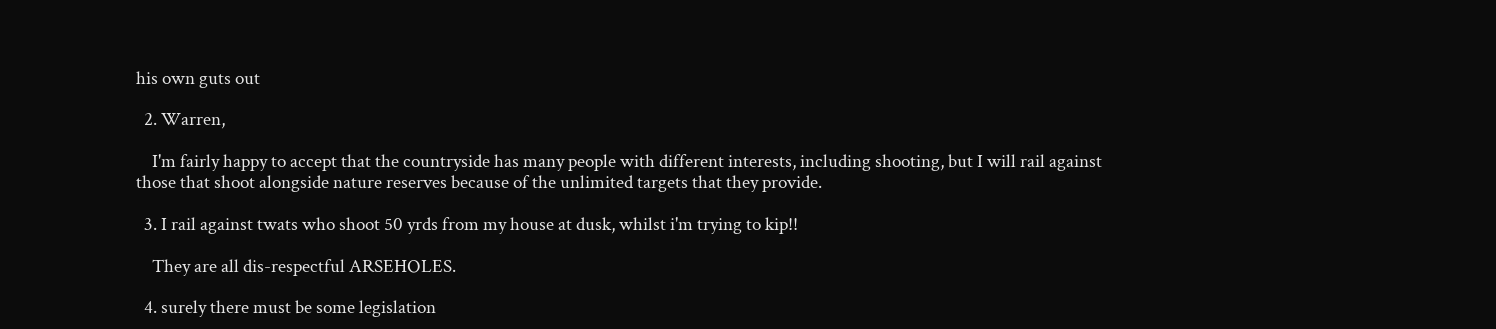his own guts out

  2. Warren,

    I'm fairly happy to accept that the countryside has many people with different interests, including shooting, but I will rail against those that shoot alongside nature reserves because of the unlimited targets that they provide.

  3. I rail against twats who shoot 50 yrds from my house at dusk, whilst i'm trying to kip!!

    They are all dis-respectful ARSEHOLES.

  4. surely there must be some legislation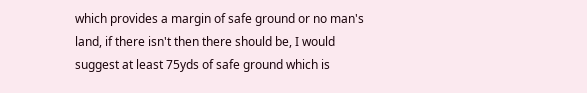which provides a margin of safe ground or no man's land, if there isn't then there should be, I would suggest at least 75yds of safe ground which is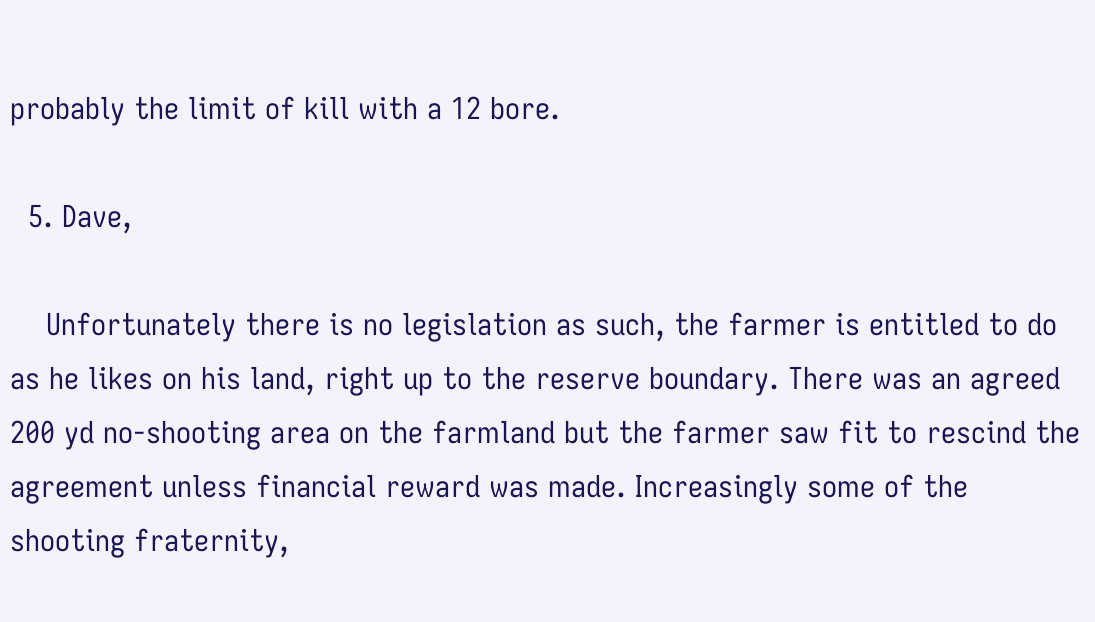probably the limit of kill with a 12 bore.

  5. Dave,

    Unfortunately there is no legislation as such, the farmer is entitled to do as he likes on his land, right up to the reserve boundary. There was an agreed 200 yd no-shooting area on the farmland but the farmer saw fit to rescind the agreement unless financial reward was made. Increasingly some of the shooting fraternity,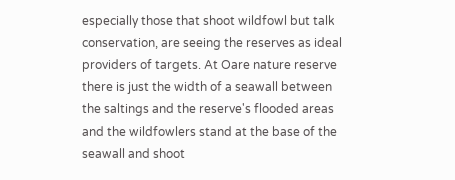especially those that shoot wildfowl but talk conservation, are seeing the reserves as ideal providers of targets. At Oare nature reserve there is just the width of a seawall between the saltings and the reserve's flooded areas and the wildfowlers stand at the base of the seawall and shoot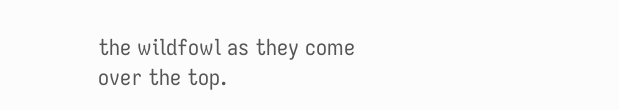the wildfowl as they come over the top.